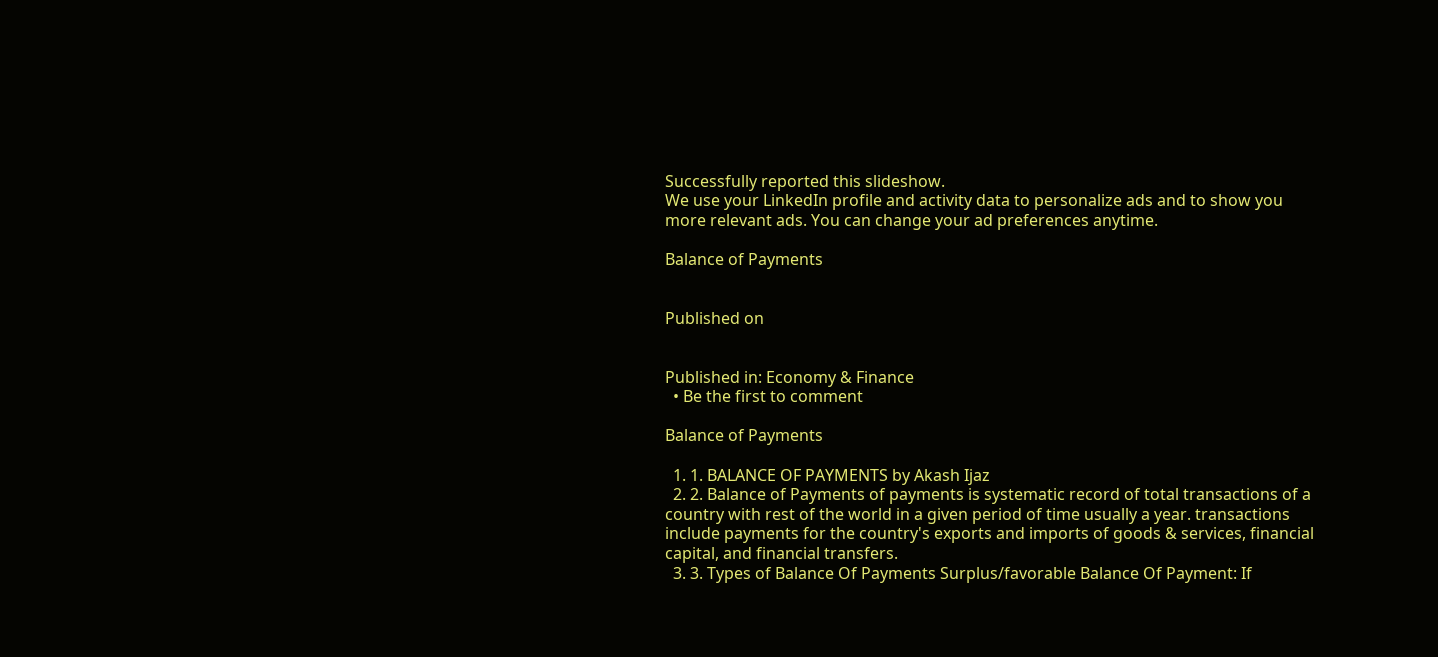Successfully reported this slideshow.
We use your LinkedIn profile and activity data to personalize ads and to show you more relevant ads. You can change your ad preferences anytime.

Balance of Payments


Published on


Published in: Economy & Finance
  • Be the first to comment

Balance of Payments

  1. 1. BALANCE OF PAYMENTS by Akash Ijaz
  2. 2. Balance of Payments of payments is systematic record of total transactions of a country with rest of the world in a given period of time usually a year. transactions include payments for the country's exports and imports of goods & services, financial capital, and financial transfers.
  3. 3. Types of Balance Of Payments Surplus/favorable Balance Of Payment: If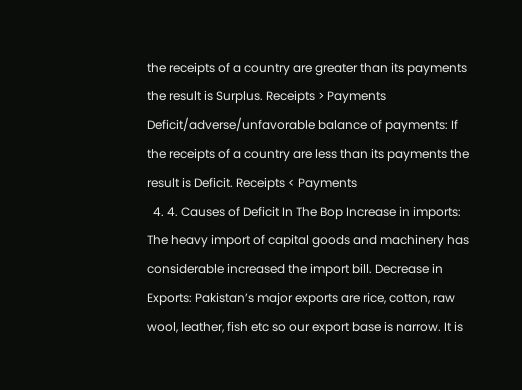the receipts of a country are greater than its payments the result is Surplus. Receipts > Payments Deficit/adverse/unfavorable balance of payments: If the receipts of a country are less than its payments the result is Deficit. Receipts < Payments
  4. 4. Causes of Deficit In The Bop Increase in imports: The heavy import of capital goods and machinery has considerable increased the import bill. Decrease in Exports: Pakistan’s major exports are rice, cotton, raw wool, leather, fish etc so our export base is narrow. It is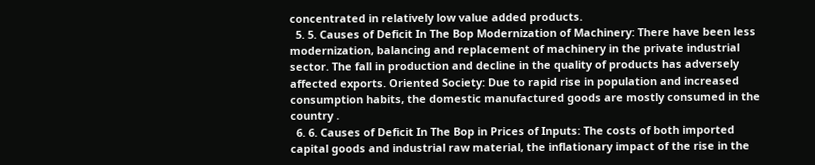concentrated in relatively low value added products.
  5. 5. Causes of Deficit In The Bop Modernization of Machinery: There have been less modernization, balancing and replacement of machinery in the private industrial sector. The fall in production and decline in the quality of products has adversely affected exports. Oriented Society: Due to rapid rise in population and increased consumption habits, the domestic manufactured goods are mostly consumed in the country .
  6. 6. Causes of Deficit In The Bop in Prices of Inputs: The costs of both imported capital goods and industrial raw material, the inflationary impact of the rise in the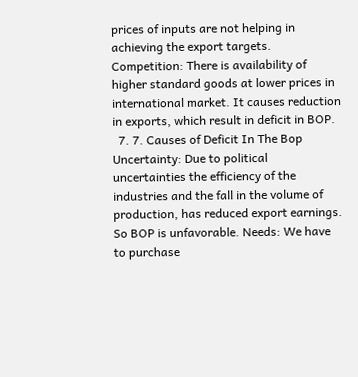prices of inputs are not helping in achieving the export targets. Competition: There is availability of higher standard goods at lower prices in international market. It causes reduction in exports, which result in deficit in BOP.
  7. 7. Causes of Deficit In The Bop Uncertainty: Due to political uncertainties the efficiency of the industries and the fall in the volume of production, has reduced export earnings. So BOP is unfavorable. Needs: We have to purchase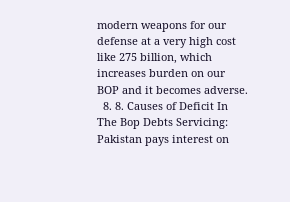modern weapons for our defense at a very high cost like 275 billion, which increases burden on our BOP and it becomes adverse.
  8. 8. Causes of Deficit In The Bop Debts Servicing: Pakistan pays interest on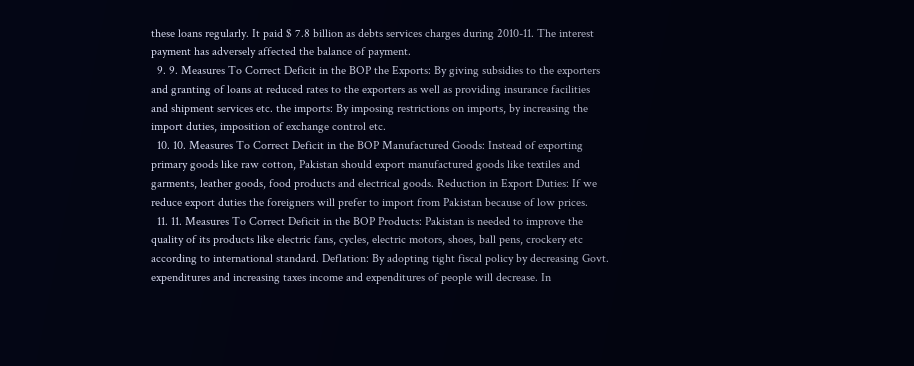these loans regularly. It paid $ 7.8 billion as debts services charges during 2010-11. The interest payment has adversely affected the balance of payment.
  9. 9. Measures To Correct Deficit in the BOP the Exports: By giving subsidies to the exporters and granting of loans at reduced rates to the exporters as well as providing insurance facilities and shipment services etc. the imports: By imposing restrictions on imports, by increasing the import duties, imposition of exchange control etc.
  10. 10. Measures To Correct Deficit in the BOP Manufactured Goods: Instead of exporting primary goods like raw cotton, Pakistan should export manufactured goods like textiles and garments, leather goods, food products and electrical goods. Reduction in Export Duties: If we reduce export duties the foreigners will prefer to import from Pakistan because of low prices.
  11. 11. Measures To Correct Deficit in the BOP Products: Pakistan is needed to improve the quality of its products like electric fans, cycles, electric motors, shoes, ball pens, crockery etc according to international standard. Deflation: By adopting tight fiscal policy by decreasing Govt. expenditures and increasing taxes income and expenditures of people will decrease. In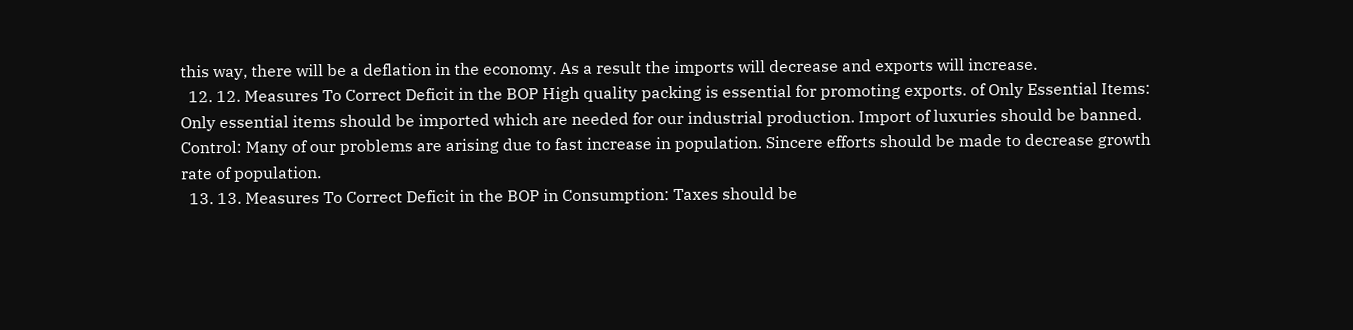this way, there will be a deflation in the economy. As a result the imports will decrease and exports will increase.
  12. 12. Measures To Correct Deficit in the BOP High quality packing is essential for promoting exports. of Only Essential Items: Only essential items should be imported which are needed for our industrial production. Import of luxuries should be banned. Control: Many of our problems are arising due to fast increase in population. Sincere efforts should be made to decrease growth rate of population.
  13. 13. Measures To Correct Deficit in the BOP in Consumption: Taxes should be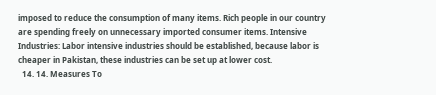imposed to reduce the consumption of many items. Rich people in our country are spending freely on unnecessary imported consumer items. Intensive Industries: Labor intensive industries should be established, because labor is cheaper in Pakistan, these industries can be set up at lower cost.
  14. 14. Measures To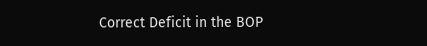Correct Deficit in the BOP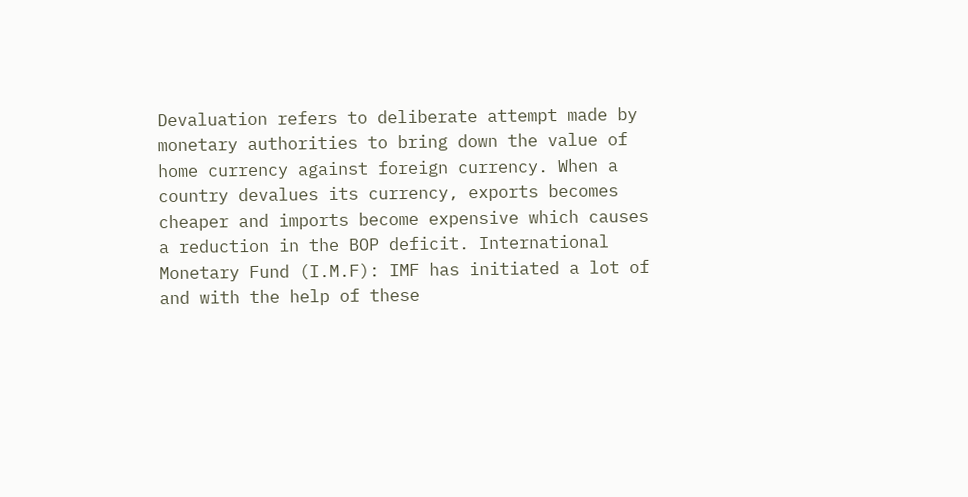Devaluation refers to deliberate attempt made by monetary authorities to bring down the value of home currency against foreign currency. When a country devalues its currency, exports becomes cheaper and imports become expensive which causes a reduction in the BOP deficit. International Monetary Fund (I.M.F): IMF has initiated a lot of and with the help of these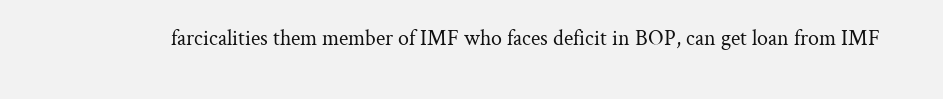farcicalities them member of IMF who faces deficit in BOP, can get loan from IMF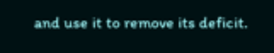and use it to remove its deficit.